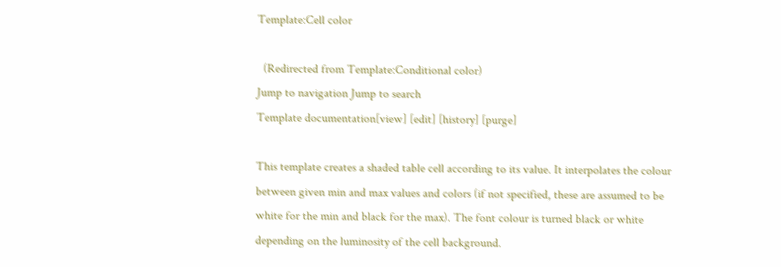Template:Cell color

  (Redirected from Template:Conditional color)
Jump to navigation Jump to search
Template documentation[view] [edit] [history] [purge]

This template creates a shaded table cell according to its value. It interpolates the colour between given min and max values and colors (if not specified, these are assumed to be white for the min and black for the max). The font colour is turned black or white depending on the luminosity of the cell background.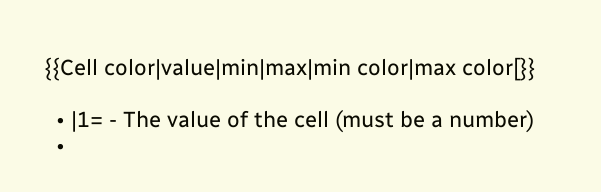{{Cell color|value|min|max|min color|max color[}}

  • |1= - The value of the cell (must be a number)
  •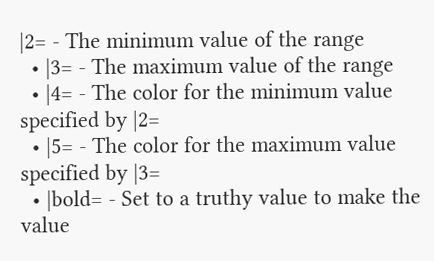|2= - The minimum value of the range
  • |3= - The maximum value of the range
  • |4= - The color for the minimum value specified by |2=
  • |5= - The color for the maximum value specified by |3=
  • |bold= - Set to a truthy value to make the value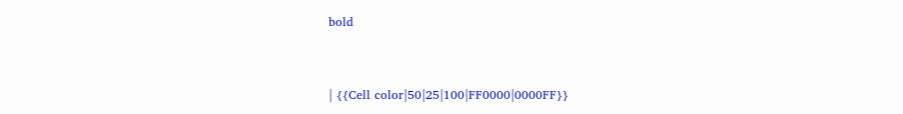bold


| {{Cell color|50|25|100|FF0000|0000FF}}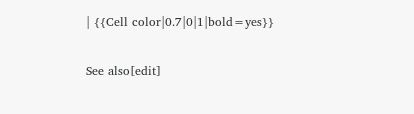| {{Cell color|0.7|0|1|bold=yes}}

See also[edit]